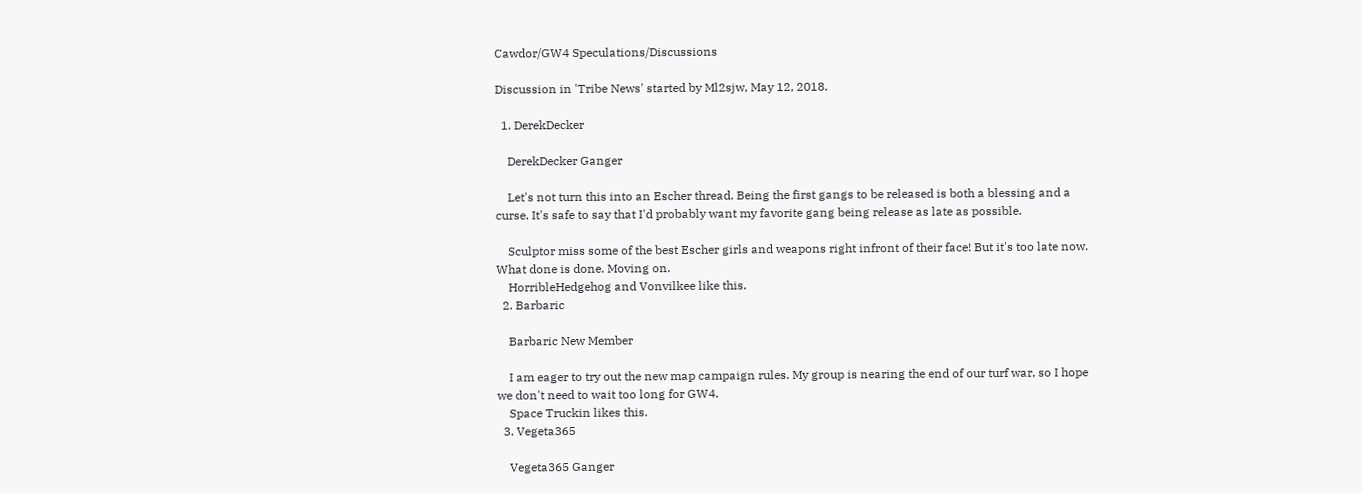Cawdor/GW4 Speculations/Discussions

Discussion in 'Tribe News' started by Ml2sjw, May 12, 2018.

  1. DerekDecker

    DerekDecker Ganger

    Let's not turn this into an Escher thread. Being the first gangs to be released is both a blessing and a curse. It's safe to say that I'd probably want my favorite gang being release as late as possible.

    Sculptor miss some of the best Escher girls and weapons right infront of their face! But it's too late now. What done is done. Moving on.
    HorribleHedgehog and Vonvilkee like this.
  2. Barbaric

    Barbaric New Member

    I am eager to try out the new map campaign rules. My group is nearing the end of our turf war, so I hope we don't need to wait too long for GW4.
    Space Truckin likes this.
  3. Vegeta365

    Vegeta365 Ganger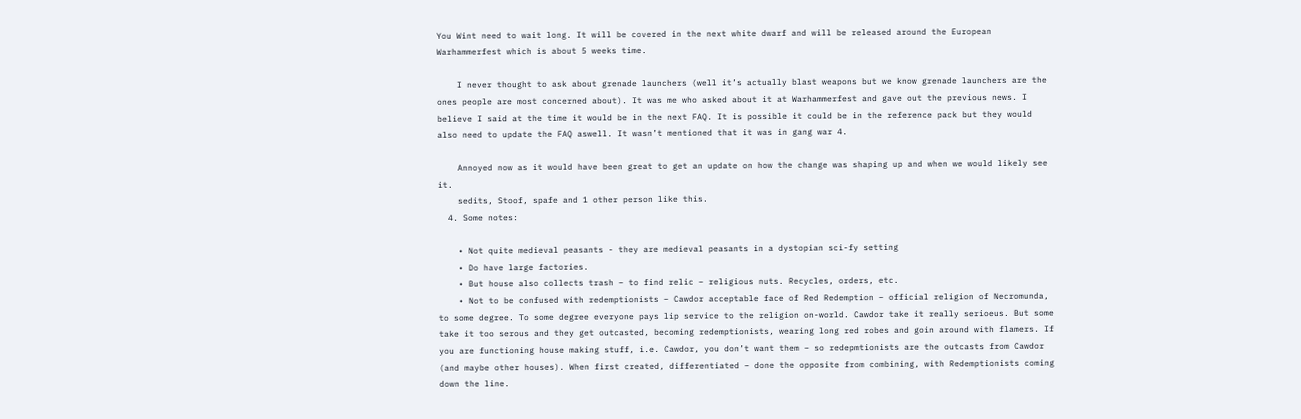You Wint need to wait long. It will be covered in the next white dwarf and will be released around the European Warhammerfest which is about 5 weeks time.

    I never thought to ask about grenade launchers (well it’s actually blast weapons but we know grenade launchers are the ones people are most concerned about). It was me who asked about it at Warhammerfest and gave out the previous news. I believe I said at the time it would be in the next FAQ. It is possible it could be in the reference pack but they would also need to update the FAQ aswell. It wasn’t mentioned that it was in gang war 4.

    Annoyed now as it would have been great to get an update on how the change was shaping up and when we would likely see it.
    sedits, Stoof, spafe and 1 other person like this.
  4. Some notes:

    • Not quite medieval peasants - they are medieval peasants in a dystopian sci-fy setting
    • Do have large factories.
    • But house also collects trash – to find relic – religious nuts. Recycles, orders, etc.
    • Not to be confused with redemptionists – Cawdor acceptable face of Red Redemption – official religion of Necromunda, to some degree. To some degree everyone pays lip service to the religion on-world. Cawdor take it really serioeus. But some take it too serous and they get outcasted, becoming redemptionists, wearing long red robes and goin around with flamers. If you are functioning house making stuff, i.e. Cawdor, you don’t want them – so redepmtionists are the outcasts from Cawdor (and maybe other houses). When first created, differentiated – done the opposite from combining, with Redemptionists coming down the line.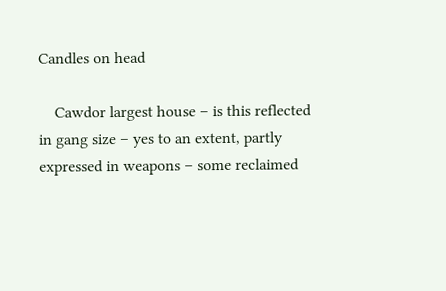Candles on head

    Cawdor largest house – is this reflected in gang size – yes to an extent, partly expressed in weapons – some reclaimed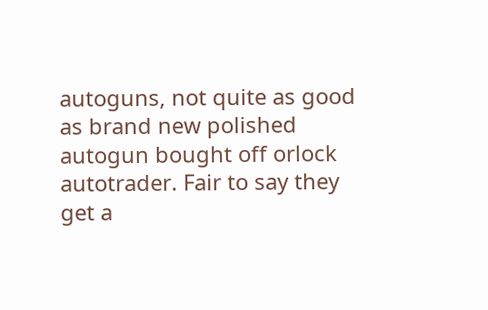autoguns, not quite as good as brand new polished autogun bought off orlock autotrader. Fair to say they get a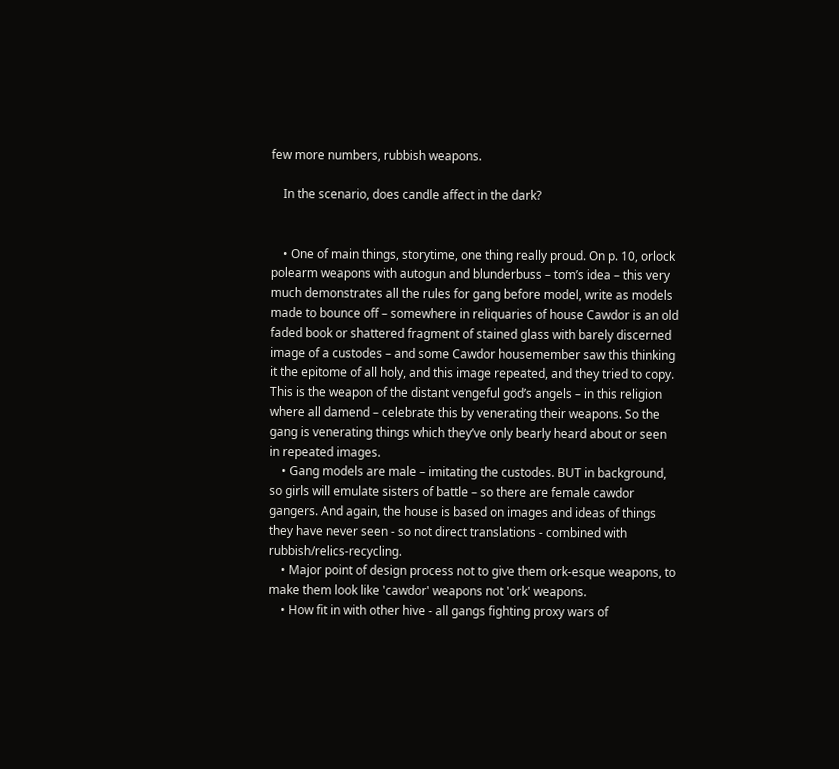few more numbers, rubbish weapons.

    In the scenario, does candle affect in the dark?


    • One of main things, storytime, one thing really proud. On p. 10, orlock polearm weapons with autogun and blunderbuss – tom’s idea – this very much demonstrates all the rules for gang before model, write as models made to bounce off – somewhere in reliquaries of house Cawdor is an old faded book or shattered fragment of stained glass with barely discerned image of a custodes – and some Cawdor housemember saw this thinking it the epitome of all holy, and this image repeated, and they tried to copy. This is the weapon of the distant vengeful god’s angels – in this religion where all damend – celebrate this by venerating their weapons. So the gang is venerating things which they’ve only bearly heard about or seen in repeated images.
    • Gang models are male – imitating the custodes. BUT in background, so girls will emulate sisters of battle – so there are female cawdor gangers. And again, the house is based on images and ideas of things they have never seen - so not direct translations - combined with rubbish/relics-recycling.
    • Major point of design process not to give them ork-esque weapons, to make them look like 'cawdor' weapons not 'ork' weapons.
    • How fit in with other hive - all gangs fighting proxy wars of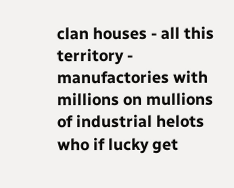clan houses - all this territory - manufactories with millions on mullions of industrial helots who if lucky get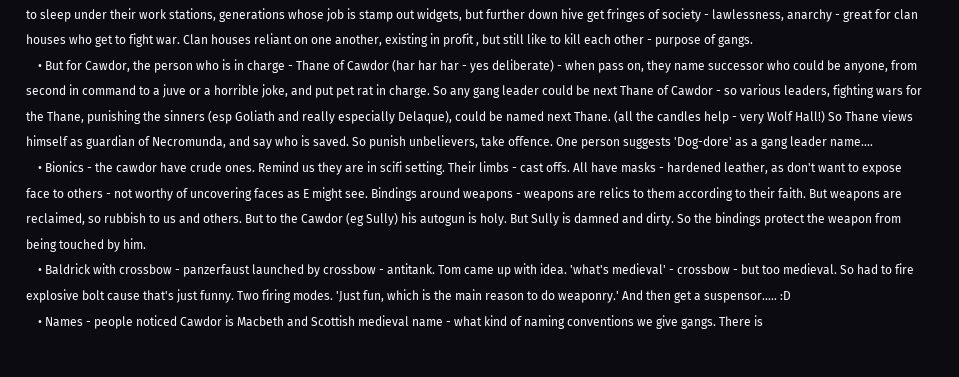to sleep under their work stations, generations whose job is stamp out widgets, but further down hive get fringes of society - lawlessness, anarchy - great for clan houses who get to fight war. Clan houses reliant on one another, existing in profit , but still like to kill each other - purpose of gangs.
    • But for Cawdor, the person who is in charge - Thane of Cawdor (har har har - yes deliberate) - when pass on, they name successor who could be anyone, from second in command to a juve or a horrible joke, and put pet rat in charge. So any gang leader could be next Thane of Cawdor - so various leaders, fighting wars for the Thane, punishing the sinners (esp Goliath and really especially Delaque), could be named next Thane. (all the candles help - very Wolf Hall!) So Thane views himself as guardian of Necromunda, and say who is saved. So punish unbelievers, take offence. One person suggests 'Dog-dore' as a gang leader name....
    • Bionics - the cawdor have crude ones. Remind us they are in scifi setting. Their limbs - cast offs. All have masks - hardened leather, as don't want to expose face to others - not worthy of uncovering faces as E might see. Bindings around weapons - weapons are relics to them according to their faith. But weapons are reclaimed, so rubbish to us and others. But to the Cawdor (eg Sully) his autogun is holy. But Sully is damned and dirty. So the bindings protect the weapon from being touched by him.
    • Baldrick with crossbow - panzerfaust launched by crossbow - antitank. Tom came up with idea. 'what's medieval' - crossbow - but too medieval. So had to fire explosive bolt cause that's just funny. Two firing modes. 'Just fun, which is the main reason to do weaponry.' And then get a suspensor..... :D
    • Names - people noticed Cawdor is Macbeth and Scottish medieval name - what kind of naming conventions we give gangs. There is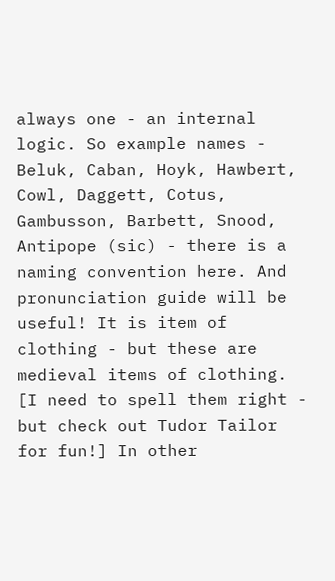always one - an internal logic. So example names - Beluk, Caban, Hoyk, Hawbert, Cowl, Daggett, Cotus, Gambusson, Barbett, Snood, Antipope (sic) - there is a naming convention here. And pronunciation guide will be useful! It is item of clothing - but these are medieval items of clothing. [I need to spell them right - but check out Tudor Tailor for fun!] In other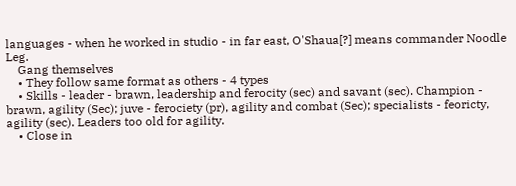languages - when he worked in studio - in far east, O'Shaua[?] means commander Noodle Leg.
    Gang themselves
    • They follow same format as others - 4 types
    • Skills - leader - brawn, leadership and ferocity (sec) and savant (sec). Champion - brawn, agility (Sec); juve - ferociety (pr), agility and combat (Sec); specialists - feoricty, agility (sec). Leaders too old for agility.
    • Close in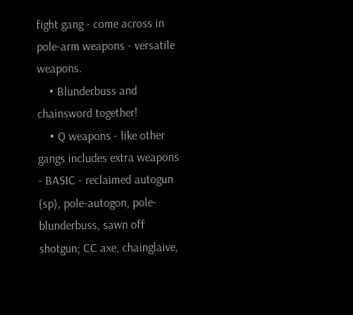fight gang - come across in pole-arm weapons - versatile weapons.
    • Blunderbuss and chainsword together!
    • Q weapons - like other gangs includes extra weapons - BASIC - reclaimed autogun (sp), pole-autogon, pole-blunderbuss, sawn off shotgun; CC axe, chainglaive,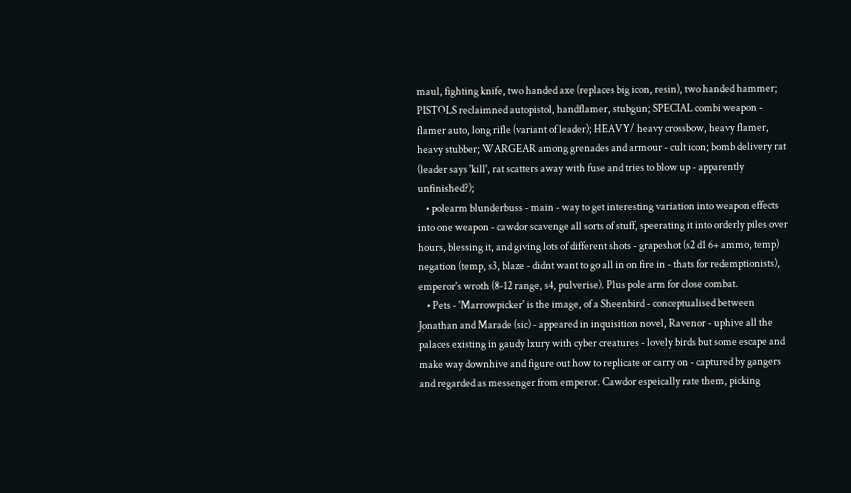maul, fighting knife, two handed axe (replaces big icon, resin), two handed hammer; PISTOLS reclaimned autopistol, handflamer, stubgun; SPECIAL combi weapon - flamer auto, long rifle (variant of leader); HEAVY/ heavy crossbow, heavy flamer, heavy stubber; WARGEAR among grenades and armour - cult icon; bomb delivery rat (leader says 'kill', rat scatters away with fuse and tries to blow up - apparently unfinished?);
    • polearm blunderbuss - main - way to get interesting variation into weapon effects into one weapon - cawdor scavenge all sorts of stuff, speerating it into orderly piles over hours, blessing it, and giving lots of different shots - grapeshot (s2 d1 6+ ammo, temp) negation (temp, s3, blaze - didnt want to go all in on fire in - thats for redemptionists), emperor's wroth (8-12 range, s4, pulverise). Plus pole arm for close combat.
    • Pets - 'Marrowpicker' is the image, of a Sheenbird - conceptualised between Jonathan and Marade (sic) - appeared in inquisition novel, Ravenor - uphive all the palaces existing in gaudy lxury with cyber creatures - lovely birds but some escape and make way downhive and figure out how to replicate or carry on - captured by gangers and regarded as messenger from emperor. Cawdor espeically rate them, picking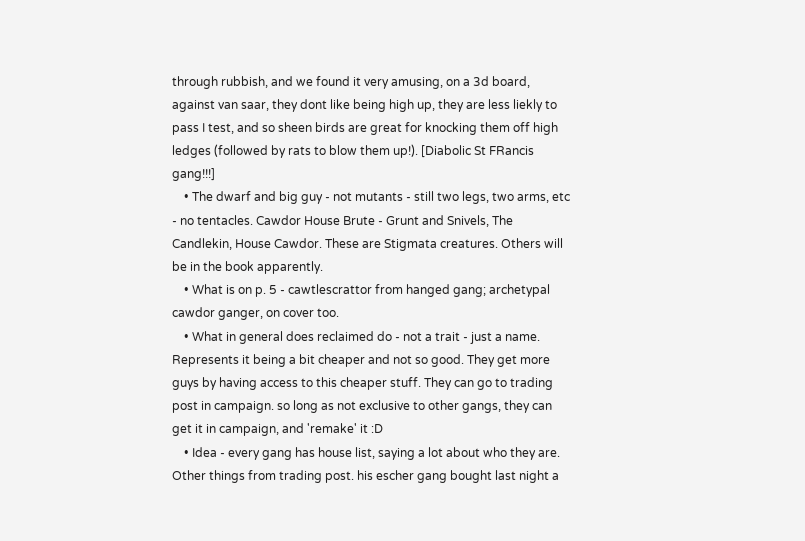through rubbish, and we found it very amusing, on a 3d board, against van saar, they dont like being high up, they are less liekly to pass I test, and so sheen birds are great for knocking them off high ledges (followed by rats to blow them up!). [Diabolic St FRancis gang!!!]
    • The dwarf and big guy - not mutants - still two legs, two arms, etc - no tentacles. Cawdor House Brute - Grunt and Snivels, The Candlekin, House Cawdor. These are Stigmata creatures. Others will be in the book apparently.
    • What is on p. 5 - cawtlescrattor from hanged gang; archetypal cawdor ganger, on cover too.
    • What in general does reclaimed do - not a trait - just a name. Represents it being a bit cheaper and not so good. They get more guys by having access to this cheaper stuff. They can go to trading post in campaign. so long as not exclusive to other gangs, they can get it in campaign, and 'remake' it :D
    • Idea - every gang has house list, saying a lot about who they are. Other things from trading post. his escher gang bought last night a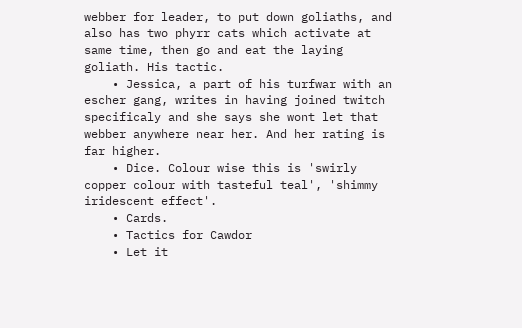webber for leader, to put down goliaths, and also has two phyrr cats which activate at same time, then go and eat the laying goliath. His tactic.
    • Jessica, a part of his turfwar with an escher gang, writes in having joined twitch specificaly and she says she wont let that webber anywhere near her. And her rating is far higher.
    • Dice. Colour wise this is 'swirly copper colour with tasteful teal', 'shimmy iridescent effect'.
    • Cards.
    • Tactics for Cawdor
    • Let it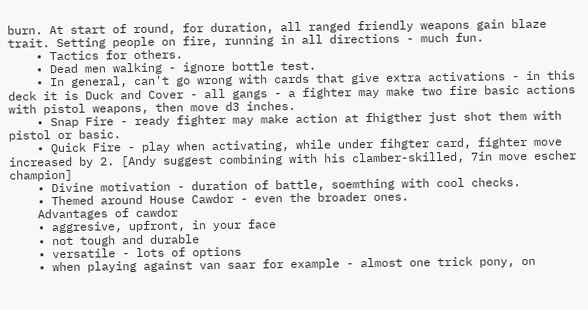burn. At start of round, for duration, all ranged friendly weapons gain blaze trait. Setting people on fire, running in all directions - much fun.
    • Tactics for others.
    • Dead men walking - ignore bottle test.
    • In general, can't go wrong with cards that give extra activations - in this deck it is Duck and Cover - all gangs - a fighter may make two fire basic actions with pistol weapons, then move d3 inches.
    • Snap Fire - ready fighter may make action at fhigther just shot them with pistol or basic.
    • Quick Fire - play when activating, while under fihgter card, fighter move increased by 2. [Andy suggest combining with his clamber-skilled, 7in move escher champion]
    • Divine motivation - duration of battle, soemthing with cool checks.
    • Themed around House Cawdor - even the broader ones.
    Advantages of cawdor
    • aggresive, upfront, in your face
    • not tough and durable
    • versatile - lots of options
    • when playing against van saar for example - almost one trick pony, on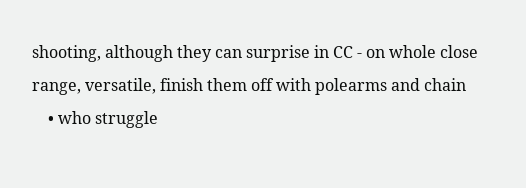shooting, although they can surprise in CC - on whole close range, versatile, finish them off with polearms and chain
    • who struggle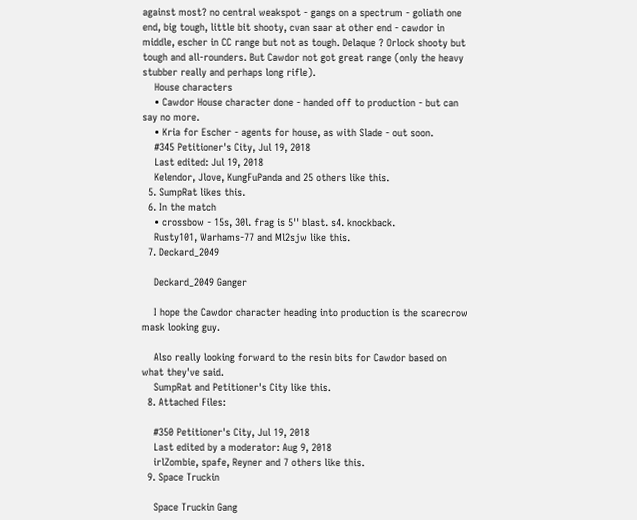against most? no central weakspot - gangs on a spectrum - goliath one end, big tough, little bit shooty, cvan saar at other end - cawdor in middle, escher in CC range but not as tough. Delaque ? Orlock shooty but tough and all-rounders. But Cawdor not got great range (only the heavy stubber really and perhaps long rifle).
    House characters
    • Cawdor House character done - handed off to production - but can say no more.
    • Kria for Escher - agents for house, as with Slade - out soon.
    #345 Petitioner's City, Jul 19, 2018
    Last edited: Jul 19, 2018
    Kelendor, Jlove, KungFuPanda and 25 others like this.
  5. SumpRat likes this.
  6. In the match
    • crossbow - 15s, 30l. frag is 5'' blast. s4. knockback.
    Rusty101, Warhams-77 and Ml2sjw like this.
  7. Deckard_2049

    Deckard_2049 Ganger

    I hope the Cawdor character heading into production is the scarecrow mask looking guy.

    Also really looking forward to the resin bits for Cawdor based on what they've said.
    SumpRat and Petitioner's City like this.
  8. Attached Files:

    #350 Petitioner's City, Jul 19, 2018
    Last edited by a moderator: Aug 9, 2018
    irlZombie, spafe, Reyner and 7 others like this.
  9. Space Truckin

    Space Truckin Gang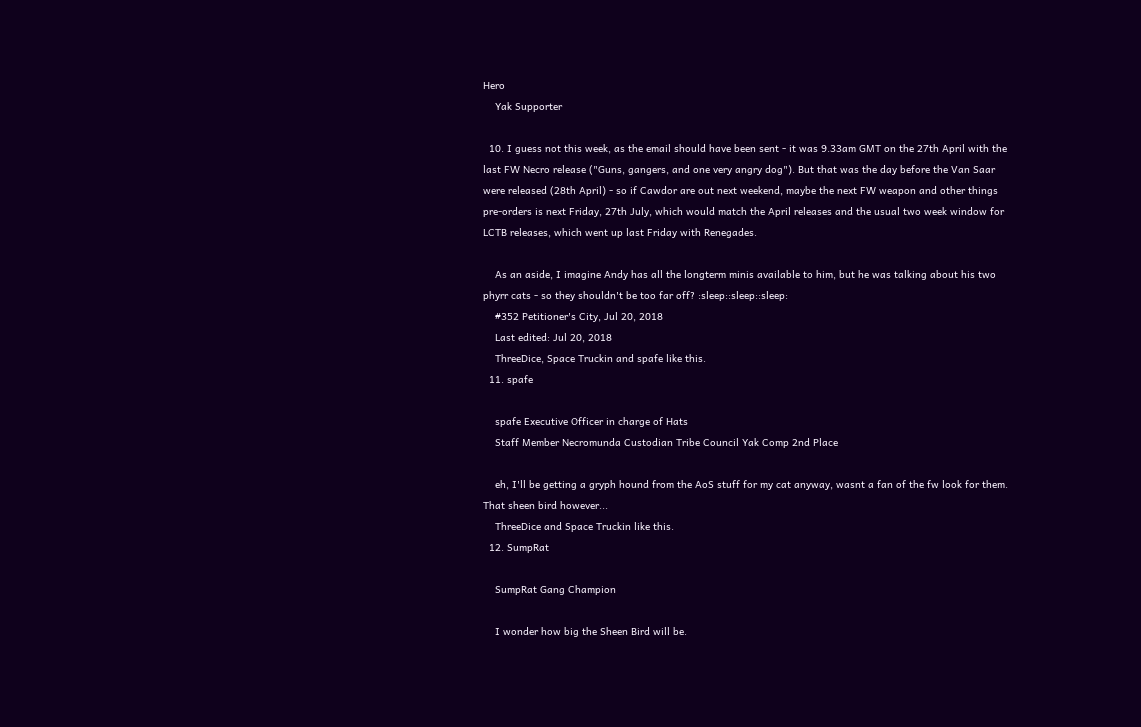Hero
    Yak Supporter

  10. I guess not this week, as the email should have been sent - it was 9.33am GMT on the 27th April with the last FW Necro release ("Guns, gangers, and one very angry dog"). But that was the day before the Van Saar were released (28th April) - so if Cawdor are out next weekend, maybe the next FW weapon and other things pre-orders is next Friday, 27th July, which would match the April releases and the usual two week window for LCTB releases, which went up last Friday with Renegades.

    As an aside, I imagine Andy has all the longterm minis available to him, but he was talking about his two phyrr cats - so they shouldn't be too far off? :sleep::sleep::sleep:
    #352 Petitioner's City, Jul 20, 2018
    Last edited: Jul 20, 2018
    ThreeDice, Space Truckin and spafe like this.
  11. spafe

    spafe Executive Officer in charge of Hats
    Staff Member Necromunda Custodian Tribe Council Yak Comp 2nd Place

    eh, I'll be getting a gryph hound from the AoS stuff for my cat anyway, wasnt a fan of the fw look for them. That sheen bird however...
    ThreeDice and Space Truckin like this.
  12. SumpRat

    SumpRat Gang Champion

    I wonder how big the Sheen Bird will be.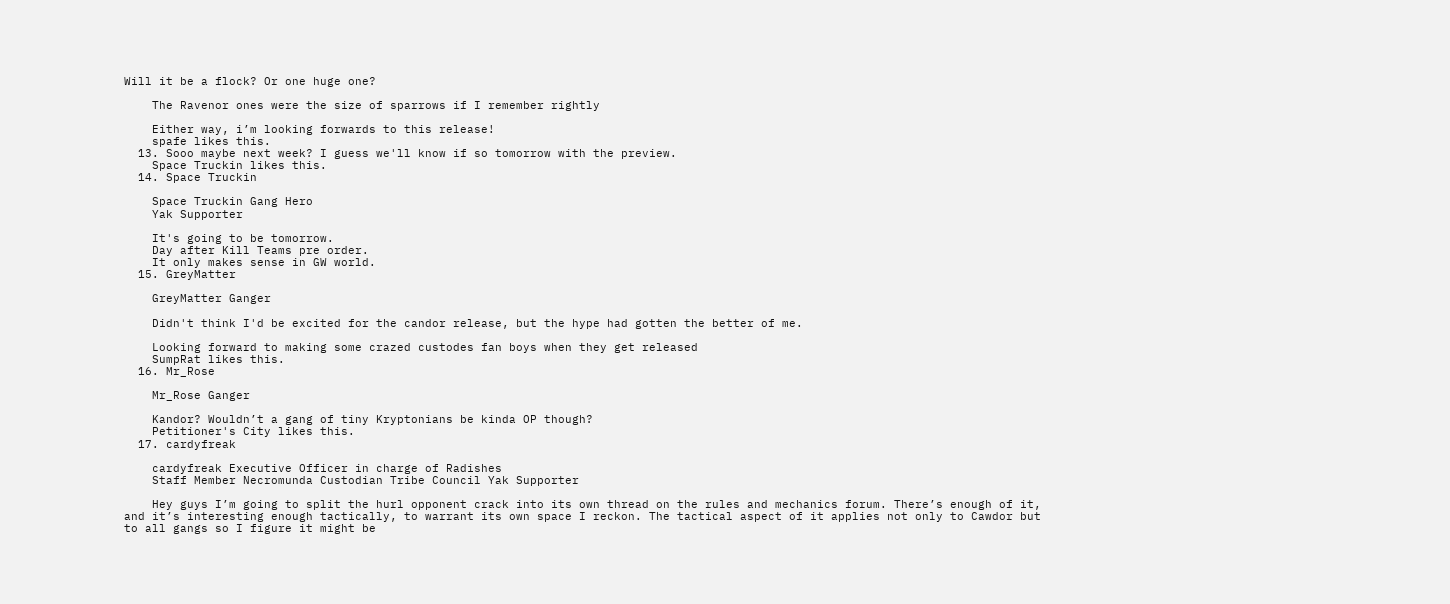Will it be a flock? Or one huge one?

    The Ravenor ones were the size of sparrows if I remember rightly

    Either way, i’m looking forwards to this release!
    spafe likes this.
  13. Sooo maybe next week? I guess we'll know if so tomorrow with the preview.
    Space Truckin likes this.
  14. Space Truckin

    Space Truckin Gang Hero
    Yak Supporter

    It's going to be tomorrow.
    Day after Kill Teams pre order.
    It only makes sense in GW world.
  15. GreyMatter

    GreyMatter Ganger

    Didn't think I'd be excited for the candor release, but the hype had gotten the better of me.

    Looking forward to making some crazed custodes fan boys when they get released
    SumpRat likes this.
  16. Mr_Rose

    Mr_Rose Ganger

    Kandor? Wouldn’t a gang of tiny Kryptonians be kinda OP though?
    Petitioner's City likes this.
  17. cardyfreak

    cardyfreak Executive Officer in charge of Radishes
    Staff Member Necromunda Custodian Tribe Council Yak Supporter

    Hey guys I’m going to split the hurl opponent crack into its own thread on the rules and mechanics forum. There’s enough of it, and it’s interesting enough tactically, to warrant its own space I reckon. The tactical aspect of it applies not only to Cawdor but to all gangs so I figure it might be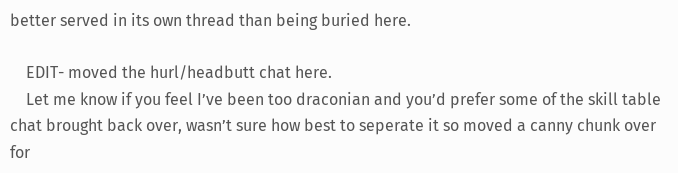better served in its own thread than being buried here.

    EDIT- moved the hurl/headbutt chat here.
    Let me know if you feel I’ve been too draconian and you’d prefer some of the skill table chat brought back over, wasn’t sure how best to seperate it so moved a canny chunk over for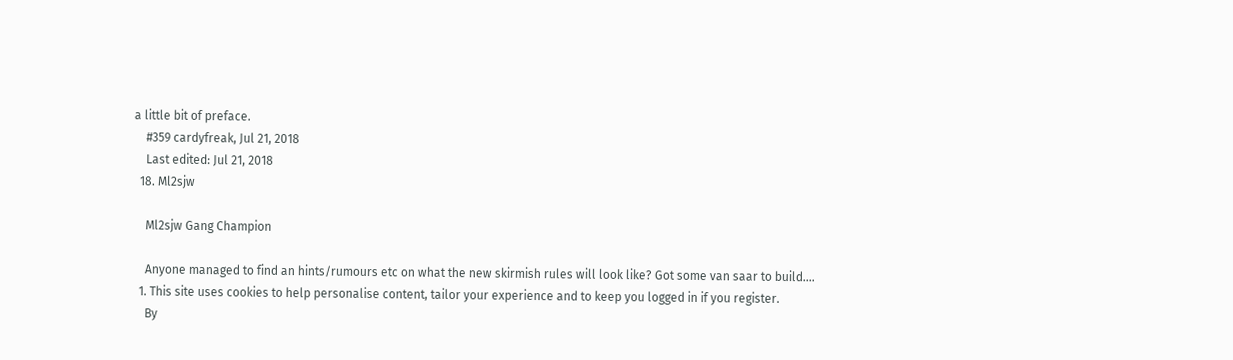a little bit of preface.
    #359 cardyfreak, Jul 21, 2018
    Last edited: Jul 21, 2018
  18. Ml2sjw

    Ml2sjw Gang Champion

    Anyone managed to find an hints/rumours etc on what the new skirmish rules will look like? Got some van saar to build....
  1. This site uses cookies to help personalise content, tailor your experience and to keep you logged in if you register.
    By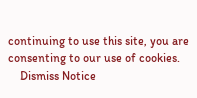continuing to use this site, you are consenting to our use of cookies.
    Dismiss Notice